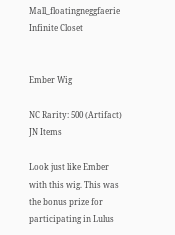Mall_floatingneggfaerie Infinite Closet


Ember Wig

NC Rarity: 500 (Artifact) JN Items

Look just like Ember with this wig. This was the bonus prize for participating in Lulus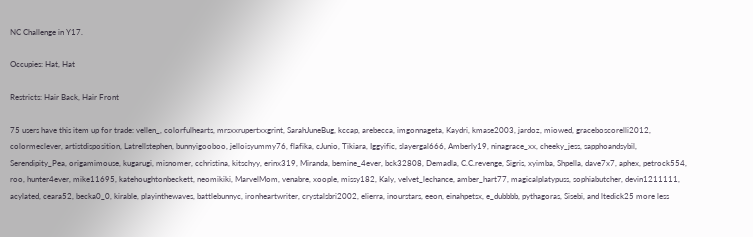NC Challenge in Y17.

Occupies: Hat, Hat

Restricts: Hair Back, Hair Front

75 users have this item up for trade: vellen_, colorfulhearts, mrsxxrupertxxgrint, SarahJuneBug, kccap, arebecca, imgonnageta, Kaydri, kmase2003, jardoz, miowed, graceboscorelli2012, colormeclever, artistdisposition, Latrellstephen, bunnyigooboo, jelloisyummy76, flafika, cJunio, Tikiara, Iggyific, slayergal666, Amberly19, ninagrace_xx, cheeky_jess, sapphoandsybil, Serendipity_Pea, origamimouse, kugarugi, misnomer, cchristina, kitschyy, erinx319, Miranda, bemine_4ever, bck32808, Demadla, C.C.revenge, Sigris, xyimba, Shpella, dave7x7, aphex, petrock554, roo, hunter4ever, mike11695, katehoughtonbeckett, neomikiki, MarvelMom, venabre, xoople, missy182, Kaly, velvet_lechance, amber_hart77, magicalplatypuss, sophiabutcher, devin1211111, acylated, ceara52, becka0_0, kirable, playinthewaves, battlebunnyc, ironheartwriter, crystalsbri2002, elierra, inourstars, eeon, einahpetsx, e_dubbbb, pythagoras, Sisebi, and ltedick25 more less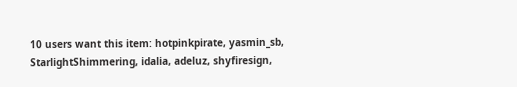10 users want this item: hotpinkpirate, yasmin_sb, StarlightShimmering, idalia, adeluz, shyfiresign,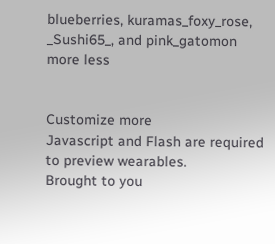blueberries, kuramas_foxy_rose, _Sushi65_, and pink_gatomon more less


Customize more
Javascript and Flash are required to preview wearables.
Brought to you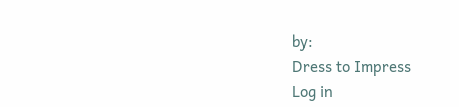by:
Dress to Impress
Log in